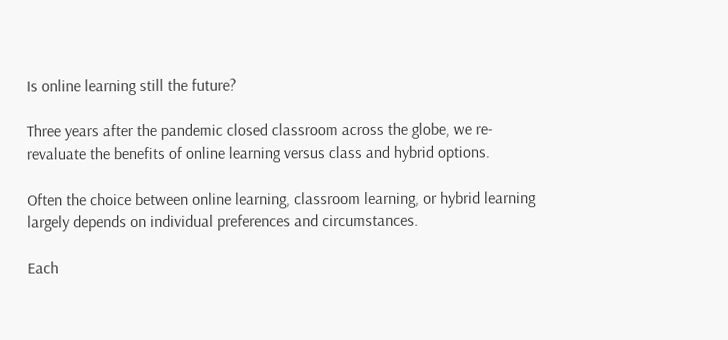Is online learning still the future?

Three years after the pandemic closed classroom across the globe, we re-revaluate the benefits of online learning versus class and hybrid options.

Often the choice between online learning, classroom learning, or hybrid learning largely depends on individual preferences and circumstances.

Each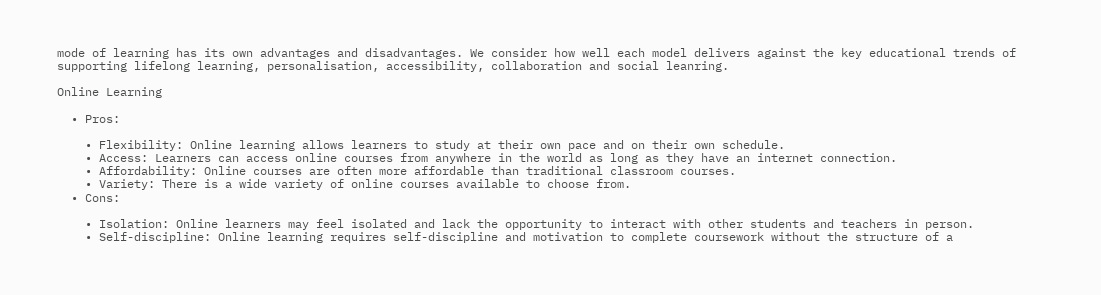mode of learning has its own advantages and disadvantages. We consider how well each model delivers against the key educational trends of supporting lifelong learning, personalisation, accessibility, collaboration and social leanring.

Online Learning

  • Pros:

    • Flexibility: Online learning allows learners to study at their own pace and on their own schedule.
    • Access: Learners can access online courses from anywhere in the world as long as they have an internet connection.
    • Affordability: Online courses are often more affordable than traditional classroom courses.
    • Variety: There is a wide variety of online courses available to choose from.
  • Cons:

    • Isolation: Online learners may feel isolated and lack the opportunity to interact with other students and teachers in person.
    • Self-discipline: Online learning requires self-discipline and motivation to complete coursework without the structure of a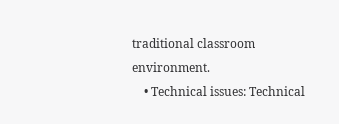traditional classroom environment.
    • Technical issues: Technical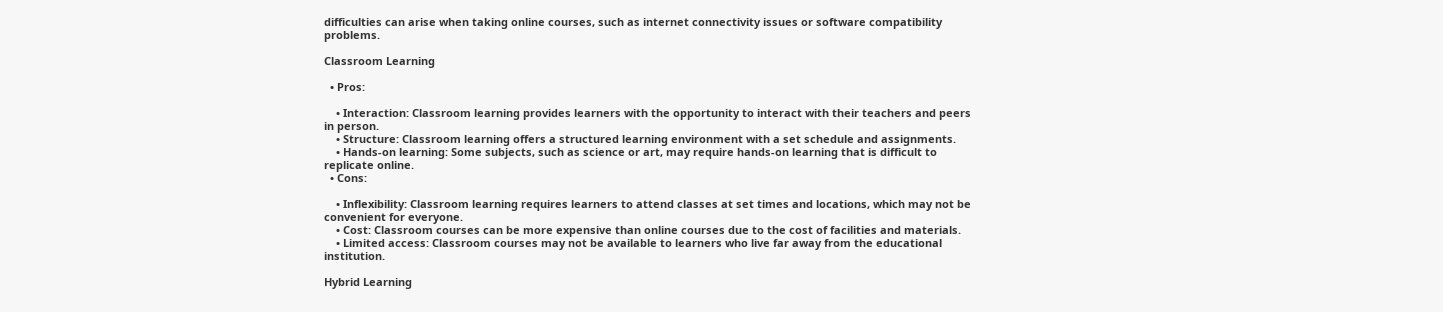difficulties can arise when taking online courses, such as internet connectivity issues or software compatibility problems.

Classroom Learning

  • Pros:

    • Interaction: Classroom learning provides learners with the opportunity to interact with their teachers and peers in person.
    • Structure: Classroom learning offers a structured learning environment with a set schedule and assignments.
    • Hands-on learning: Some subjects, such as science or art, may require hands-on learning that is difficult to replicate online.
  • Cons:

    • Inflexibility: Classroom learning requires learners to attend classes at set times and locations, which may not be convenient for everyone.
    • Cost: Classroom courses can be more expensive than online courses due to the cost of facilities and materials.
    • Limited access: Classroom courses may not be available to learners who live far away from the educational institution.

Hybrid Learning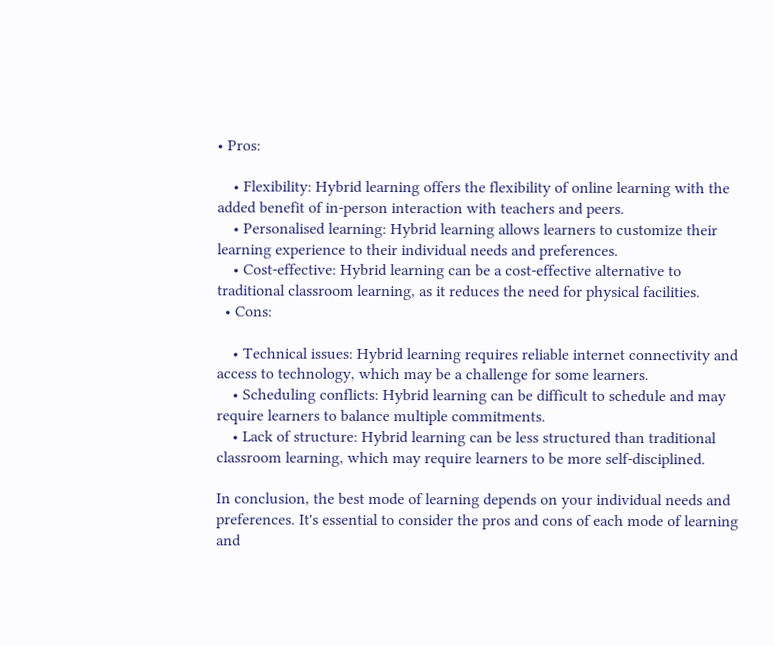• Pros:

    • Flexibility: Hybrid learning offers the flexibility of online learning with the added benefit of in-person interaction with teachers and peers.
    • Personalised learning: Hybrid learning allows learners to customize their learning experience to their individual needs and preferences.
    • Cost-effective: Hybrid learning can be a cost-effective alternative to traditional classroom learning, as it reduces the need for physical facilities.
  • Cons:

    • Technical issues: Hybrid learning requires reliable internet connectivity and access to technology, which may be a challenge for some learners.
    • Scheduling conflicts: Hybrid learning can be difficult to schedule and may require learners to balance multiple commitments.
    • Lack of structure: Hybrid learning can be less structured than traditional classroom learning, which may require learners to be more self-disciplined.

In conclusion, the best mode of learning depends on your individual needs and preferences. It's essential to consider the pros and cons of each mode of learning and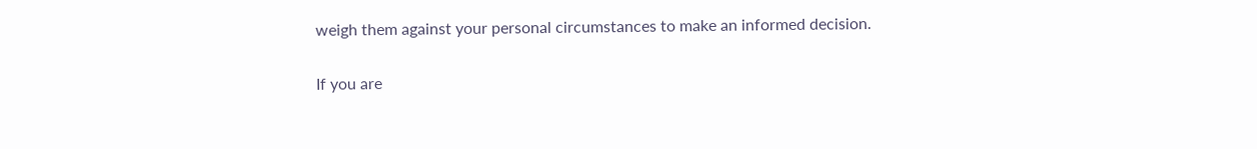weigh them against your personal circumstances to make an informed decision.

If you are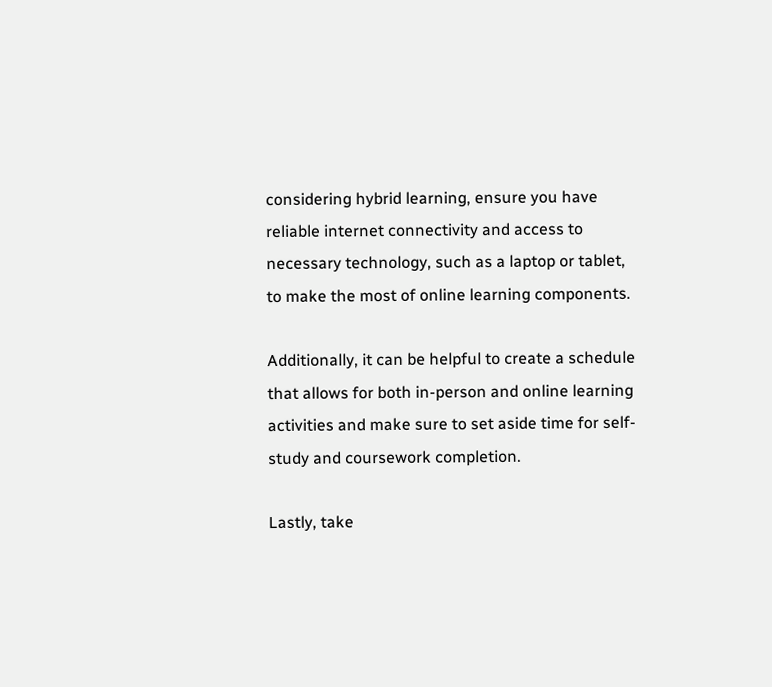considering hybrid learning, ensure you have reliable internet connectivity and access to necessary technology, such as a laptop or tablet, to make the most of online learning components.

Additionally, it can be helpful to create a schedule that allows for both in-person and online learning activities and make sure to set aside time for self-study and coursework completion.

Lastly, take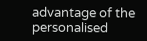advantage of the personalised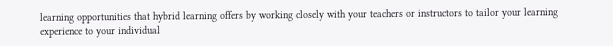learning opportunities that hybrid learning offers by working closely with your teachers or instructors to tailor your learning experience to your individual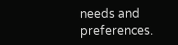needs and preferences.